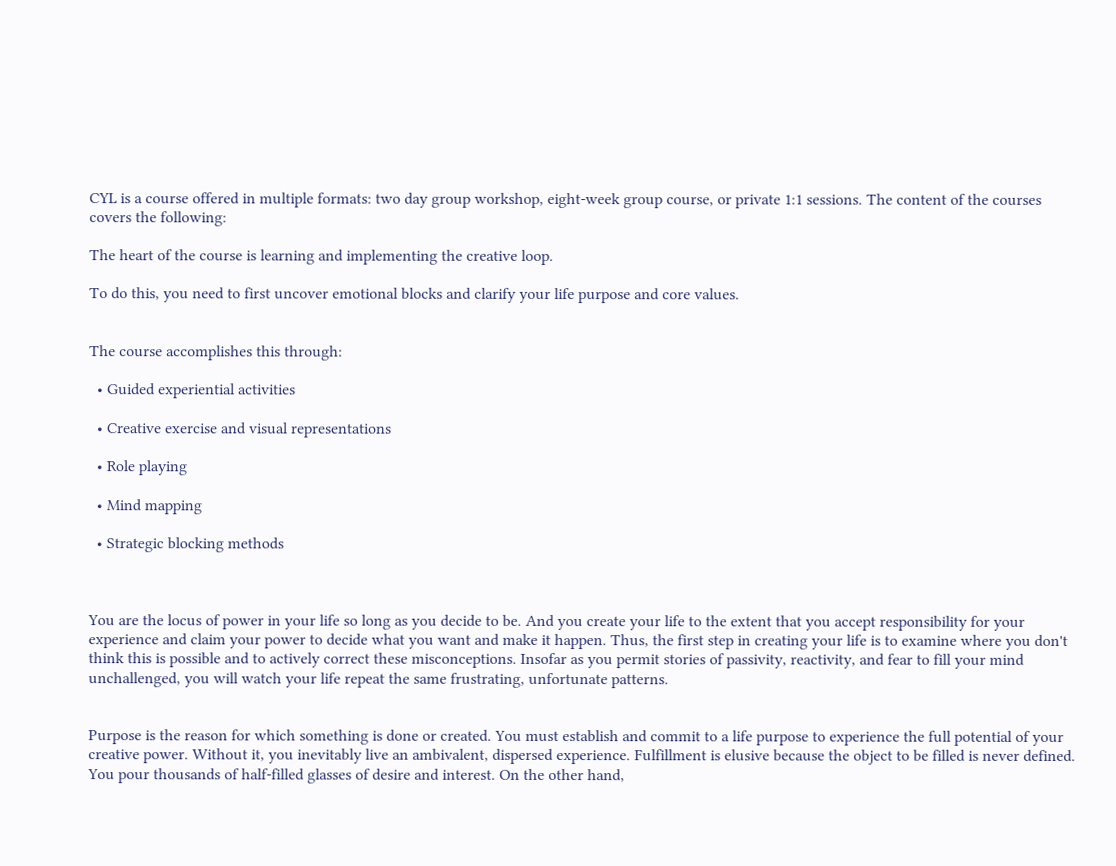CYL is a course offered in multiple formats: two day group workshop, eight-week group course, or private 1:1 sessions. The content of the courses covers the following:

The heart of the course is learning and implementing the creative loop.

To do this, you need to first uncover emotional blocks and clarify your life purpose and core values.


The course accomplishes this through:

  • Guided experiential activities

  • Creative exercise and visual representations

  • Role playing

  • Mind mapping

  • Strategic blocking methods



You are the locus of power in your life so long as you decide to be. And you create your life to the extent that you accept responsibility for your experience and claim your power to decide what you want and make it happen. Thus, the first step in creating your life is to examine where you don't think this is possible and to actively correct these misconceptions. Insofar as you permit stories of passivity, reactivity, and fear to fill your mind unchallenged, you will watch your life repeat the same frustrating, unfortunate patterns.


Purpose is the reason for which something is done or created. You must establish and commit to a life purpose to experience the full potential of your creative power. Without it, you inevitably live an ambivalent, dispersed experience. Fulfillment is elusive because the object to be filled is never defined. You pour thousands of half-filled glasses of desire and interest. On the other hand,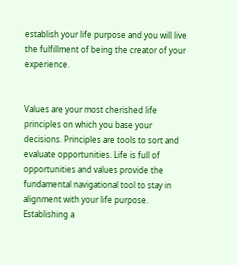establish your life purpose and you will live the fulfillment of being the creator of your experience.


Values are your most cherished life principles on which you base your decisions. Principles are tools to sort and evaluate opportunities. Life is full of opportunities and values provide the fundamental navigational tool to stay in alignment with your life purpose. Establishing a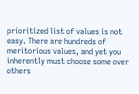prioritized list of values is not easy. There are hundreds of meritorious values, and yet you inherently must choose some over others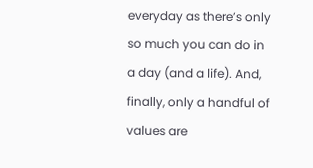everyday as there’s only so much you can do in a day (and a life). And, finally, only a handful of values are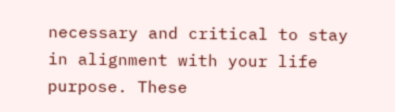necessary and critical to stay in alignment with your life purpose. These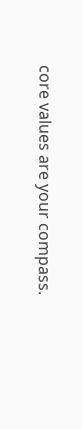core values are your compass.